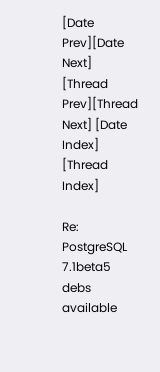[Date Prev][Date Next] [Thread Prev][Thread Next] [Date Index] [Thread Index]

Re: PostgreSQL 7.1beta5 debs available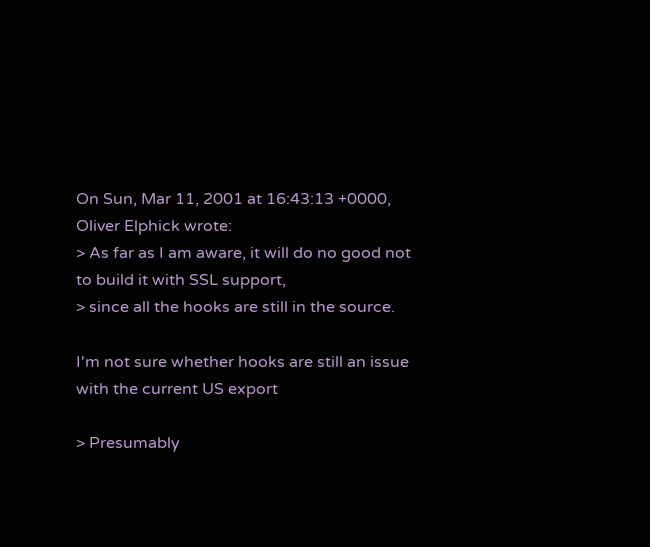On Sun, Mar 11, 2001 at 16:43:13 +0000, Oliver Elphick wrote:
> As far as I am aware, it will do no good not to build it with SSL support,
> since all the hooks are still in the source.

I'm not sure whether hooks are still an issue with the current US export

> Presumably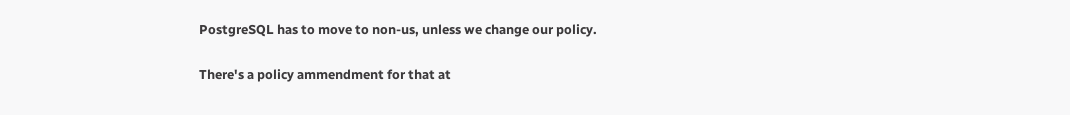PostgreSQL has to move to non-us, unless we change our policy.

There's a policy ammendment for that at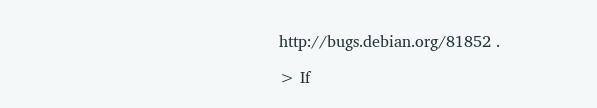http://bugs.debian.org/81852 .

> If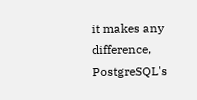it makes any difference, PostgreSQL's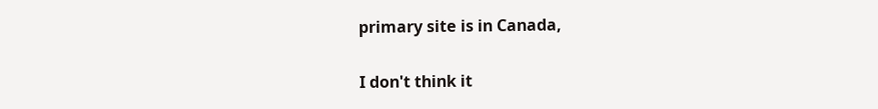primary site is in Canada,

I don't think it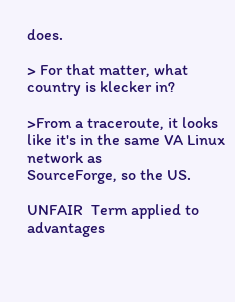does.

> For that matter, what country is klecker in?

>From a traceroute, it looks like it's in the same VA Linux network as
SourceForge, so the US.

UNFAIR  Term applied to advantages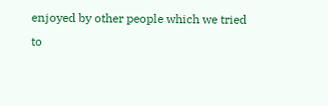enjoyed by other people which we tried
to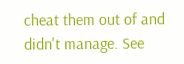cheat them out of and didn't manage. See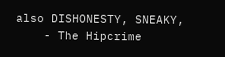also DISHONESTY, SNEAKY,
    - The Hipcrime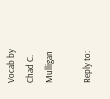Vocab by Chad C. Mulligan

Reply to: